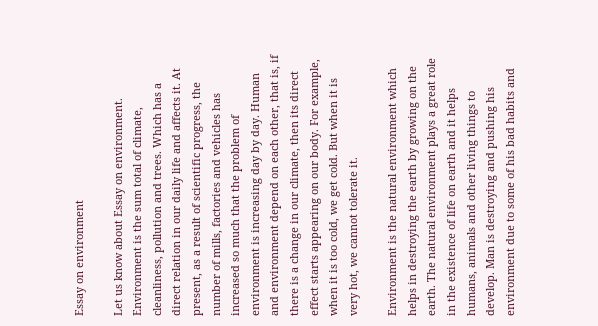Essay on environment

Let us know about Essay on environment. Environment is the sum total of climate, cleanliness, pollution and trees. Which has a direct relation in our daily life and affects it. At present, as a result of scientific progress, the number of mills, factories and vehicles has increased so much that the problem of environment is increasing day by day. Human and environment depend on each other, that is, if there is a change in our climate, then its direct effect starts appearing on our body. For example, when it is too cold, we get cold. But when it is very hot, we cannot tolerate it.

Environment is the natural environment which helps in destroying the earth by growing on the earth. The natural environment plays a great role in the existence of life on earth and it helps humans, animals and other living things to develop. Man is destroying and pushing his environment due to some of his bad habits and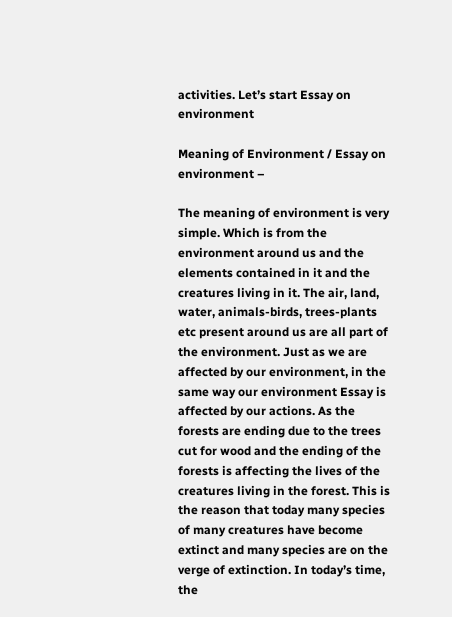activities. Let’s start Essay on environment

Meaning of Environment / Essay on environment –

The meaning of environment is very simple. Which is from the environment around us and the elements contained in it and the creatures living in it. The air, land, water, animals-birds, trees-plants etc present around us are all part of the environment. Just as we are affected by our environment, in the same way our environment Essay is affected by our actions. As the forests are ending due to the trees cut for wood and the ending of the forests is affecting the lives of the creatures living in the forest. This is the reason that today many species of many creatures have become extinct and many species are on the verge of extinction. In today’s time, the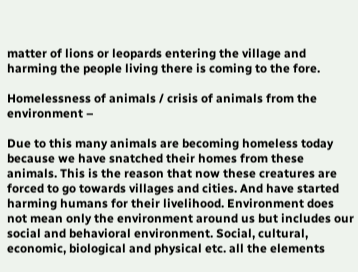matter of lions or leopards entering the village and harming the people living there is coming to the fore.

Homelessness of animals / crisis of animals from the environment –

Due to this many animals are becoming homeless today because we have snatched their homes from these animals. This is the reason that now these creatures are forced to go towards villages and cities. And have started harming humans for their livelihood. Environment does not mean only the environment around us but includes our social and behavioral environment. Social, cultural, economic, biological and physical etc. all the elements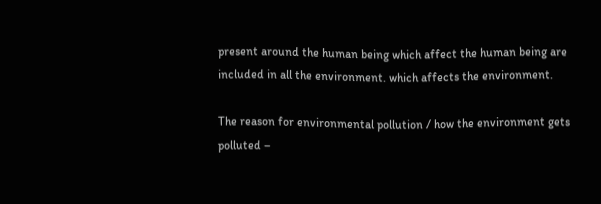present around the human being which affect the human being are included in all the environment. which affects the environment.

The reason for environmental pollution / how the environment gets polluted –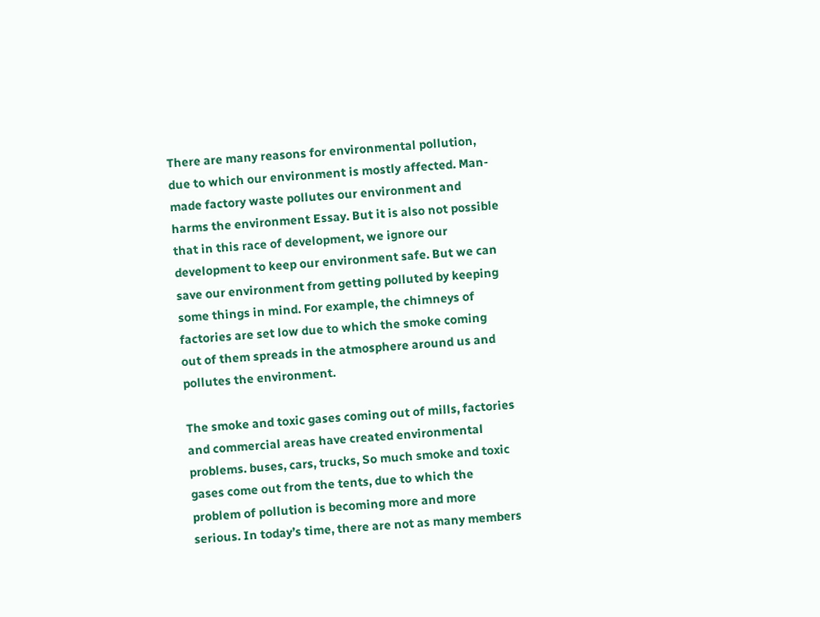There are many reasons for environmental pollution, due to which our environment is mostly affected. Man-made factory waste pollutes our environment and harms the environment Essay. But it is also not possible that in this race of development, we ignore our development to keep our environment safe. But we can save our environment from getting polluted by keeping some things in mind. For example, the chimneys of factories are set low due to which the smoke coming out of them spreads in the atmosphere around us and pollutes the environment.

The smoke and toxic gases coming out of mills, factories and commercial areas have created environmental problems. buses, cars, trucks, So much smoke and toxic gases come out from the tents, due to which the problem of pollution is becoming more and more serious. In today’s time, there are not as many members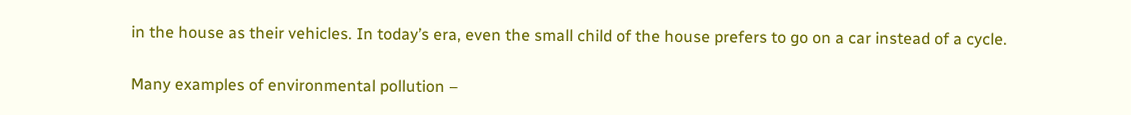in the house as their vehicles. In today’s era, even the small child of the house prefers to go on a car instead of a cycle.

Many examples of environmental pollution –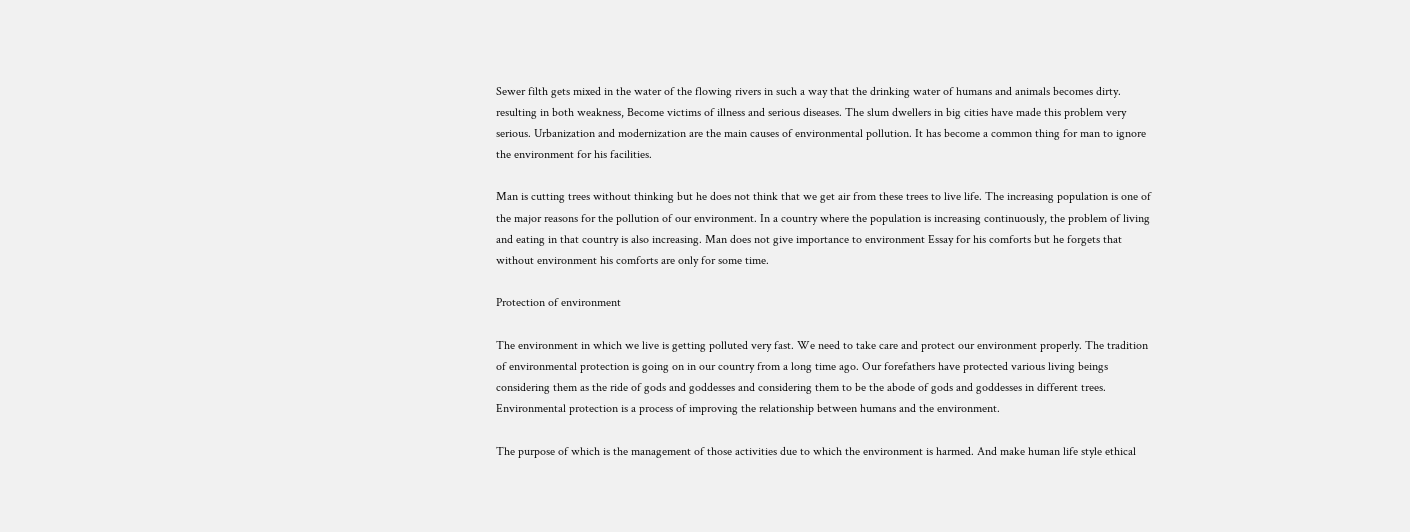Sewer filth gets mixed in the water of the flowing rivers in such a way that the drinking water of humans and animals becomes dirty. resulting in both weakness, Become victims of illness and serious diseases. The slum dwellers in big cities have made this problem very serious. Urbanization and modernization are the main causes of environmental pollution. It has become a common thing for man to ignore the environment for his facilities.

Man is cutting trees without thinking but he does not think that we get air from these trees to live life. The increasing population is one of the major reasons for the pollution of our environment. In a country where the population is increasing continuously, the problem of living and eating in that country is also increasing. Man does not give importance to environment Essay for his comforts but he forgets that without environment his comforts are only for some time.

Protection of environment

The environment in which we live is getting polluted very fast. We need to take care and protect our environment properly. The tradition of environmental protection is going on in our country from a long time ago. Our forefathers have protected various living beings considering them as the ride of gods and goddesses and considering them to be the abode of gods and goddesses in different trees. Environmental protection is a process of improving the relationship between humans and the environment.

The purpose of which is the management of those activities due to which the environment is harmed. And make human life style ethical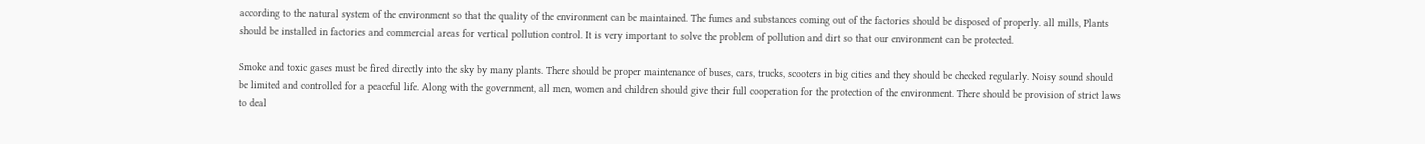according to the natural system of the environment so that the quality of the environment can be maintained. The fumes and substances coming out of the factories should be disposed of properly. all mills, Plants should be installed in factories and commercial areas for vertical pollution control. It is very important to solve the problem of pollution and dirt so that our environment can be protected.

Smoke and toxic gases must be fired directly into the sky by many plants. There should be proper maintenance of buses, cars, trucks, scooters in big cities and they should be checked regularly. Noisy sound should be limited and controlled for a peaceful life. Along with the government, all men, women and children should give their full cooperation for the protection of the environment. There should be provision of strict laws to deal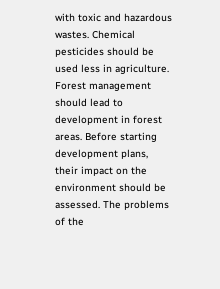with toxic and hazardous wastes. Chemical pesticides should be used less in agriculture. Forest management should lead to development in forest areas. Before starting development plans, their impact on the environment should be assessed. The problems of the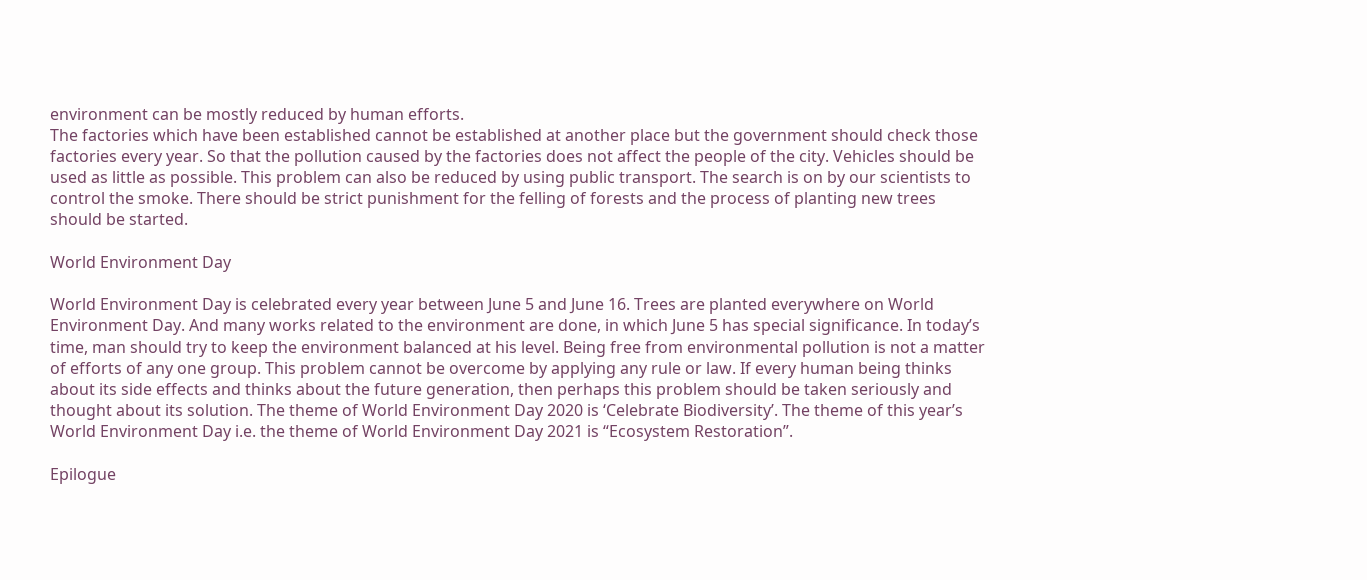environment can be mostly reduced by human efforts.
The factories which have been established cannot be established at another place but the government should check those factories every year. So that the pollution caused by the factories does not affect the people of the city. Vehicles should be used as little as possible. This problem can also be reduced by using public transport. The search is on by our scientists to control the smoke. There should be strict punishment for the felling of forests and the process of planting new trees should be started.

World Environment Day

World Environment Day is celebrated every year between June 5 and June 16. Trees are planted everywhere on World Environment Day. And many works related to the environment are done, in which June 5 has special significance. In today’s time, man should try to keep the environment balanced at his level. Being free from environmental pollution is not a matter of efforts of any one group. This problem cannot be overcome by applying any rule or law. If every human being thinks about its side effects and thinks about the future generation, then perhaps this problem should be taken seriously and thought about its solution. The theme of World Environment Day 2020 is ‘Celebrate Biodiversity’. The theme of this year’s World Environment Day i.e. the theme of World Environment Day 2021 is “Ecosystem Restoration”.

Epilogue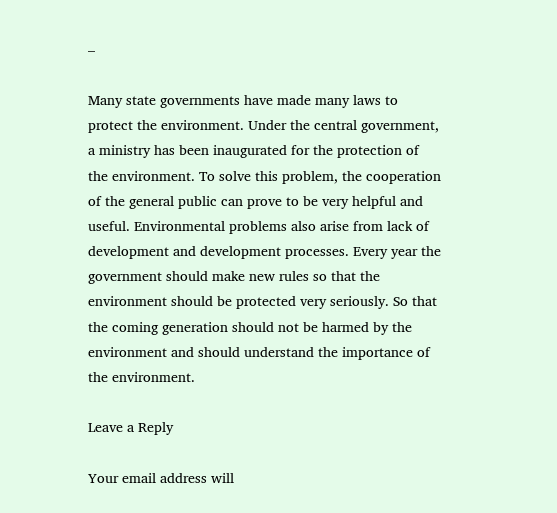–

Many state governments have made many laws to protect the environment. Under the central government, a ministry has been inaugurated for the protection of the environment. To solve this problem, the cooperation of the general public can prove to be very helpful and useful. Environmental problems also arise from lack of development and development processes. Every year the government should make new rules so that the environment should be protected very seriously. So that the coming generation should not be harmed by the environment and should understand the importance of the environment.

Leave a Reply

Your email address will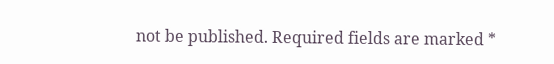not be published. Required fields are marked *